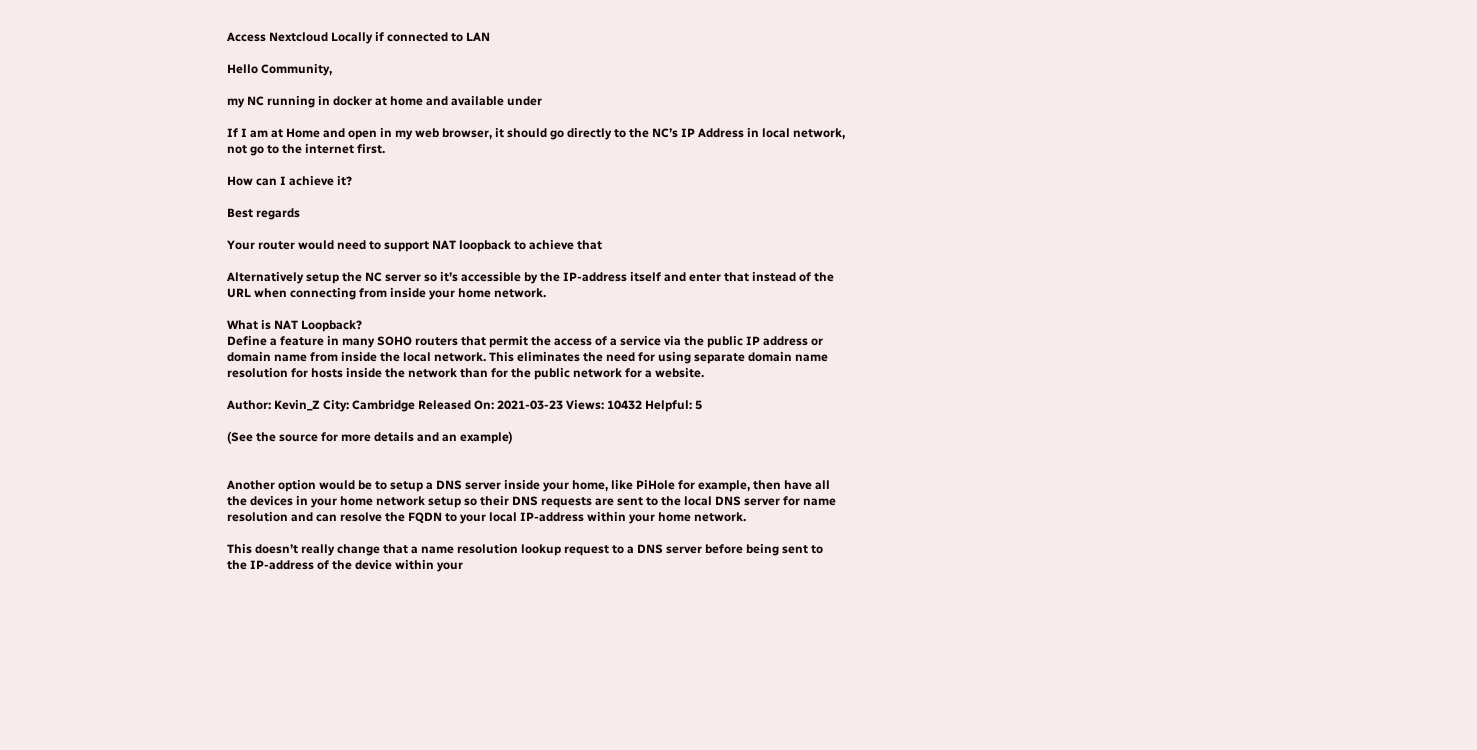Access Nextcloud Locally if connected to LAN

Hello Community,

my NC running in docker at home and available under

If I am at Home and open in my web browser, it should go directly to the NC’s IP Address in local network, not go to the internet first.

How can I achieve it?

Best regards

Your router would need to support NAT loopback to achieve that

Alternatively setup the NC server so it’s accessible by the IP-address itself and enter that instead of the URL when connecting from inside your home network.

What is NAT Loopback?
Define a feature in many SOHO routers that permit the access of a service via the public IP address or domain name from inside the local network. This eliminates the need for using separate domain name resolution for hosts inside the network than for the public network for a website.

Author: Kevin_Z City: Cambridge Released On: 2021-03-23 Views: 10432 Helpful: 5

(See the source for more details and an example)


Another option would be to setup a DNS server inside your home, like PiHole for example, then have all the devices in your home network setup so their DNS requests are sent to the local DNS server for name resolution and can resolve the FQDN to your local IP-address within your home network.

This doesn’t really change that a name resolution lookup request to a DNS server before being sent to the IP-address of the device within your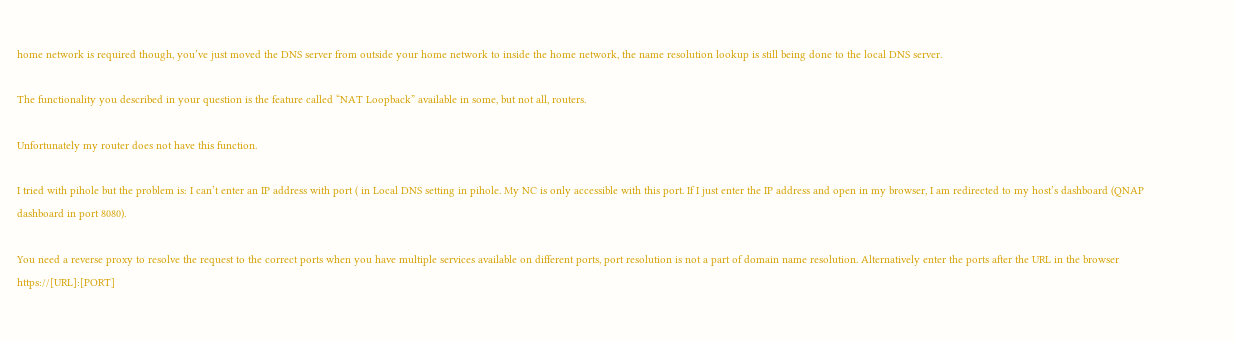home network is required though, you’ve just moved the DNS server from outside your home network to inside the home network, the name resolution lookup is still being done to the local DNS server.

The functionality you described in your question is the feature called “NAT Loopback” available in some, but not all, routers.

Unfortunately my router does not have this function.

I tried with pihole but the problem is: I can’t enter an IP address with port ( in Local DNS setting in pihole. My NC is only accessible with this port. If I just enter the IP address and open in my browser, I am redirected to my host’s dashboard (QNAP dashboard in port 8080).

You need a reverse proxy to resolve the request to the correct ports when you have multiple services available on different ports, port resolution is not a part of domain name resolution. Alternatively enter the ports after the URL in the browser https://[URL]:[PORT]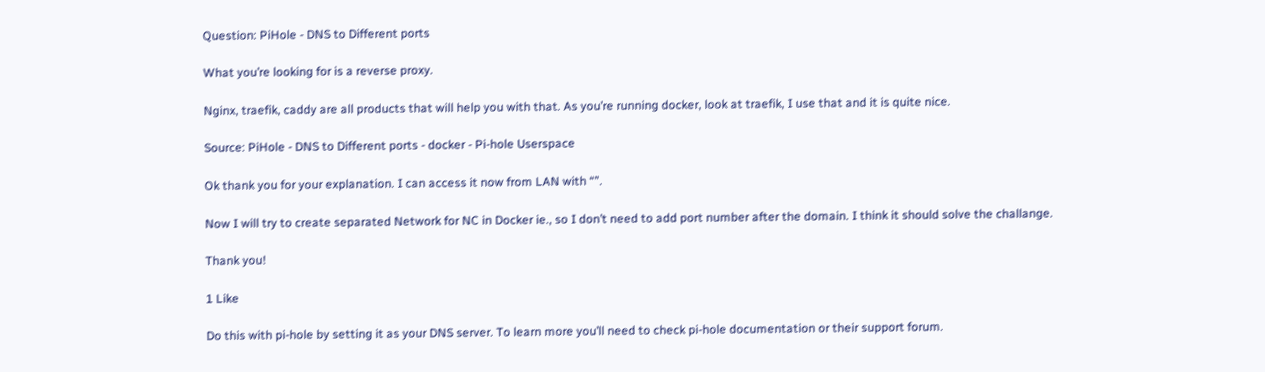Question: PiHole - DNS to Different ports

What you’re looking for is a reverse proxy.

Nginx, traefik, caddy are all products that will help you with that. As you’re running docker, look at traefik, I use that and it is quite nice.

Source: PiHole - DNS to Different ports - docker - Pi-hole Userspace

Ok thank you for your explanation. I can access it now from LAN with “”.

Now I will try to create separated Network for NC in Docker ie., so I don’t need to add port number after the domain. I think it should solve the challange.

Thank you!

1 Like

Do this with pi-hole by setting it as your DNS server. To learn more you’ll need to check pi-hole documentation or their support forum.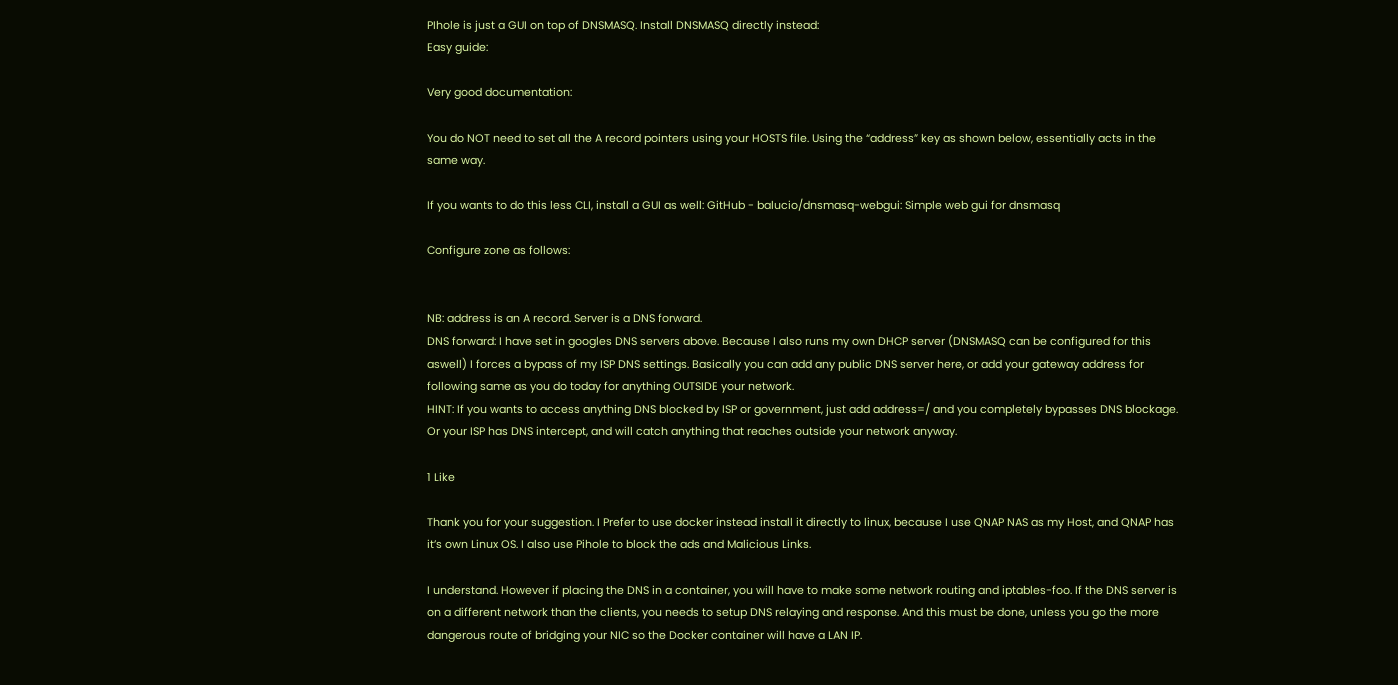PIhole is just a GUI on top of DNSMASQ. Install DNSMASQ directly instead:
Easy guide:

Very good documentation:

You do NOT need to set all the A record pointers using your HOSTS file. Using the “address” key as shown below, essentially acts in the same way.

If you wants to do this less CLI, install a GUI as well: GitHub - balucio/dnsmasq-webgui: Simple web gui for dnsmasq

Configure zone as follows:


NB: address is an A record. Server is a DNS forward.
DNS forward: I have set in googles DNS servers above. Because I also runs my own DHCP server (DNSMASQ can be configured for this aswell) I forces a bypass of my ISP DNS settings. Basically you can add any public DNS server here, or add your gateway address for following same as you do today for anything OUTSIDE your network.
HINT: If you wants to access anything DNS blocked by ISP or government, just add address=/ and you completely bypasses DNS blockage. Or your ISP has DNS intercept, and will catch anything that reaches outside your network anyway.

1 Like

Thank you for your suggestion. I Prefer to use docker instead install it directly to linux, because I use QNAP NAS as my Host, and QNAP has it’s own Linux OS. I also use Pihole to block the ads and Malicious Links.

I understand. However if placing the DNS in a container, you will have to make some network routing and iptables-foo. If the DNS server is on a different network than the clients, you needs to setup DNS relaying and response. And this must be done, unless you go the more dangerous route of bridging your NIC so the Docker container will have a LAN IP.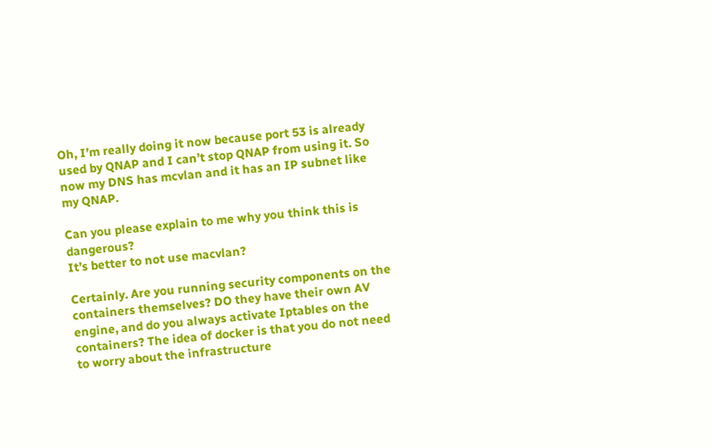Oh, I’m really doing it now because port 53 is already used by QNAP and I can’t stop QNAP from using it. So now my DNS has mcvlan and it has an IP subnet like my QNAP.

Can you please explain to me why you think this is dangerous?
It’s better to not use macvlan?

Certainly. Are you running security components on the containers themselves? DO they have their own AV engine, and do you always activate Iptables on the containers? The idea of docker is that you do not need to worry about the infrastructure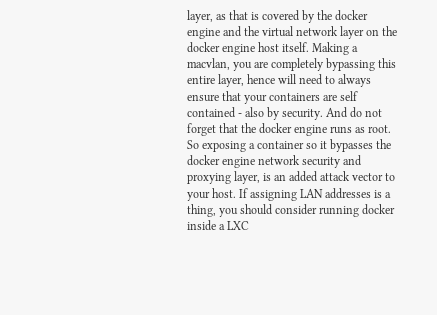layer, as that is covered by the docker engine and the virtual network layer on the docker engine host itself. Making a macvlan, you are completely bypassing this entire layer, hence will need to always ensure that your containers are self contained - also by security. And do not forget that the docker engine runs as root. So exposing a container so it bypasses the docker engine network security and proxying layer, is an added attack vector to your host. If assigning LAN addresses is a thing, you should consider running docker inside a LXC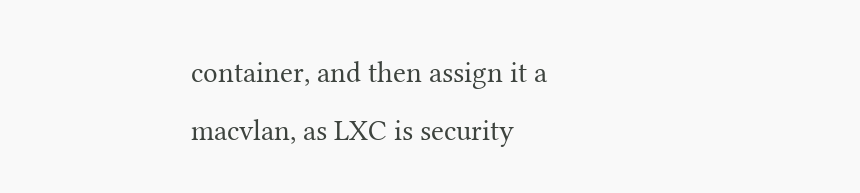container, and then assign it a macvlan, as LXC is security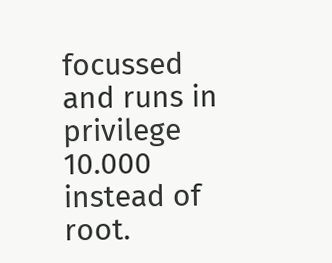focussed and runs in privilege 10.000 instead of root.